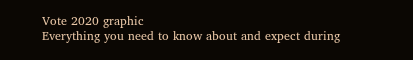Vote 2020 graphic
Everything you need to know about and expect during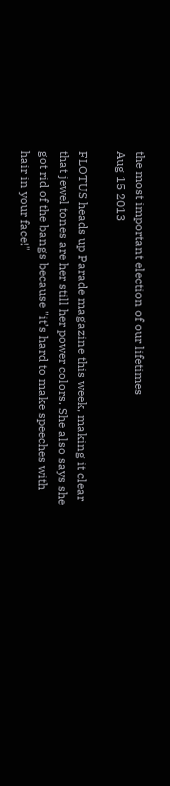the most important election of our lifetimes
Aug 15 2013

FLOTUS heads up Parade magazine this week, making it clear that jewel tones are her still her power colors. She also says she got rid of the bangs because "it’s hard to make speeches with hair in your face!"